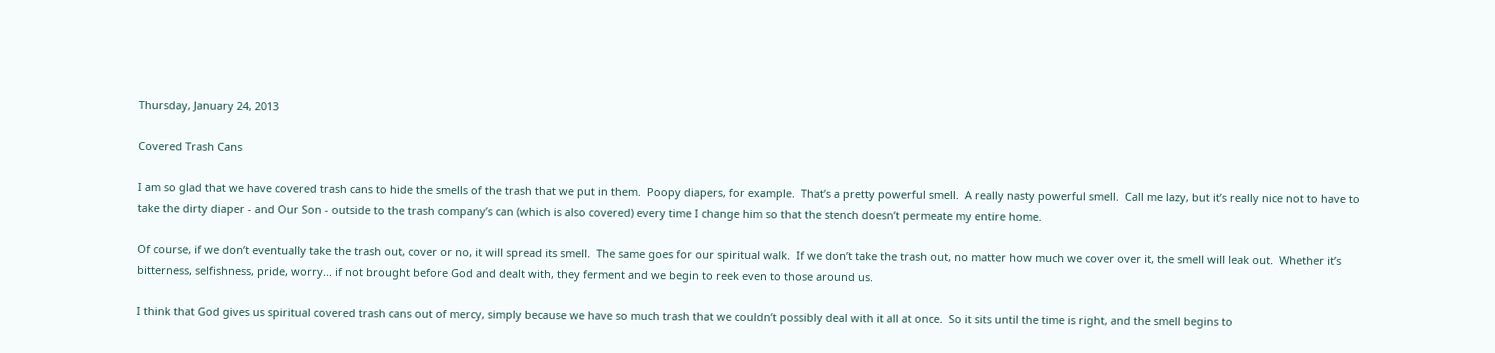Thursday, January 24, 2013

Covered Trash Cans

I am so glad that we have covered trash cans to hide the smells of the trash that we put in them.  Poopy diapers, for example.  That’s a pretty powerful smell.  A really nasty powerful smell.  Call me lazy, but it’s really nice not to have to take the dirty diaper - and Our Son - outside to the trash company’s can (which is also covered) every time I change him so that the stench doesn’t permeate my entire home.

Of course, if we don’t eventually take the trash out, cover or no, it will spread its smell.  The same goes for our spiritual walk.  If we don’t take the trash out, no matter how much we cover over it, the smell will leak out.  Whether it’s bitterness, selfishness, pride, worry... if not brought before God and dealt with, they ferment and we begin to reek even to those around us.

I think that God gives us spiritual covered trash cans out of mercy, simply because we have so much trash that we couldn’t possibly deal with it all at once.  So it sits until the time is right, and the smell begins to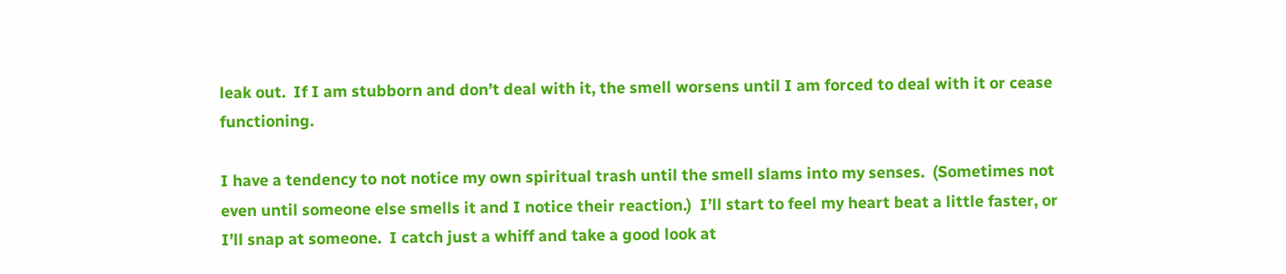leak out.  If I am stubborn and don’t deal with it, the smell worsens until I am forced to deal with it or cease functioning.

I have a tendency to not notice my own spiritual trash until the smell slams into my senses.  (Sometimes not even until someone else smells it and I notice their reaction.)  I’ll start to feel my heart beat a little faster, or I’ll snap at someone.  I catch just a whiff and take a good look at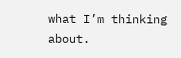what I’m thinking about.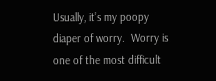Usually, it’s my poopy diaper of worry.  Worry is one of the most difficult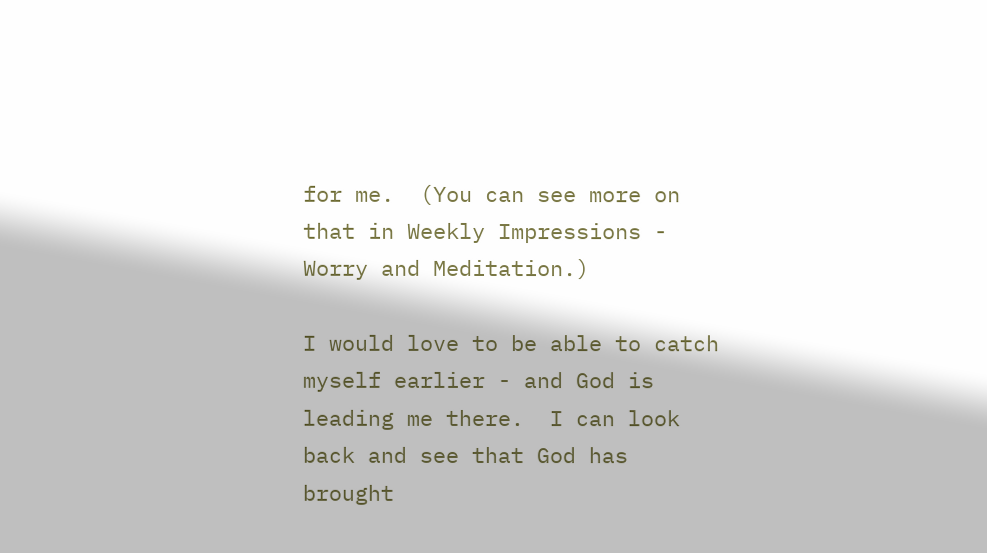for me.  (You can see more on that in Weekly Impressions - Worry and Meditation.)

I would love to be able to catch myself earlier - and God is leading me there.  I can look back and see that God has brought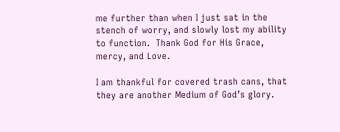me further than when I just sat in the stench of worry, and slowly lost my ability to function.  Thank God for His Grace, mercy, and Love.

I am thankful for covered trash cans, that they are another Medium of God’s glory.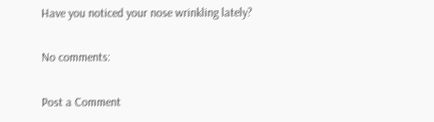Have you noticed your nose wrinkling lately?

No comments:

Post a Comment